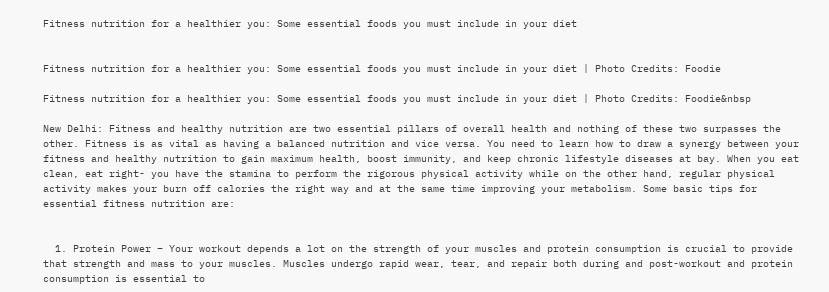Fitness nutrition for a healthier you: Some essential foods you must include in your diet


Fitness nutrition for a healthier you: Some essential foods you must include in your diet | Photo Credits: Foodie

Fitness nutrition for a healthier you: Some essential foods you must include in your diet | Photo Credits: Foodie&nbsp

New Delhi: Fitness and healthy nutrition are two essential pillars of overall health and nothing of these two surpasses the other. Fitness is as vital as having a balanced nutrition and vice versa. You need to learn how to draw a synergy between your fitness and healthy nutrition to gain maximum health, boost immunity, and keep chronic lifestyle diseases at bay. When you eat clean, eat right- you have the stamina to perform the rigorous physical activity while on the other hand, regular physical activity makes your burn off calories the right way and at the same time improving your metabolism. Some basic tips for essential fitness nutrition are:


  1. Protein Power – Your workout depends a lot on the strength of your muscles and protein consumption is crucial to provide that strength and mass to your muscles. Muscles undergo rapid wear, tear, and repair both during and post-workout and protein consumption is essential to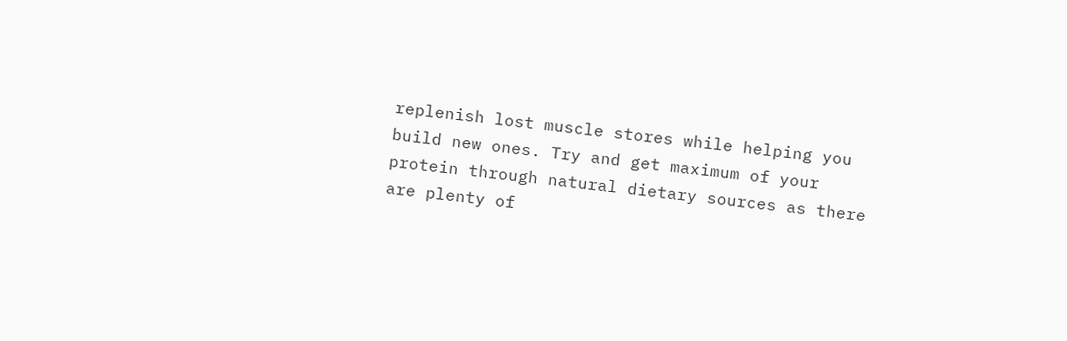replenish lost muscle stores while helping you build new ones. Try and get maximum of your protein through natural dietary sources as there are plenty of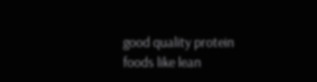good quality protein foods like lean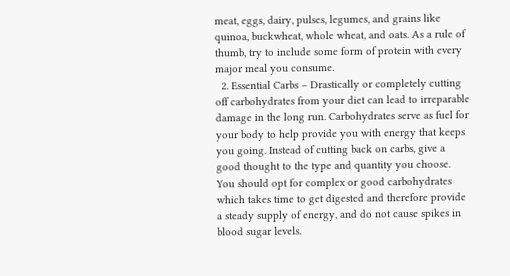meat, eggs, dairy, pulses, legumes, and grains like quinoa, buckwheat, whole wheat, and oats. As a rule of thumb, try to include some form of protein with every major meal you consume.
  2. Essential Carbs – Drastically or completely cutting off carbohydrates from your diet can lead to irreparable damage in the long run. Carbohydrates serve as fuel for your body to help provide you with energy that keeps you going. Instead of cutting back on carbs, give a good thought to the type and quantity you choose. You should opt for complex or good carbohydrates which takes time to get digested and therefore provide a steady supply of energy, and do not cause spikes in blood sugar levels.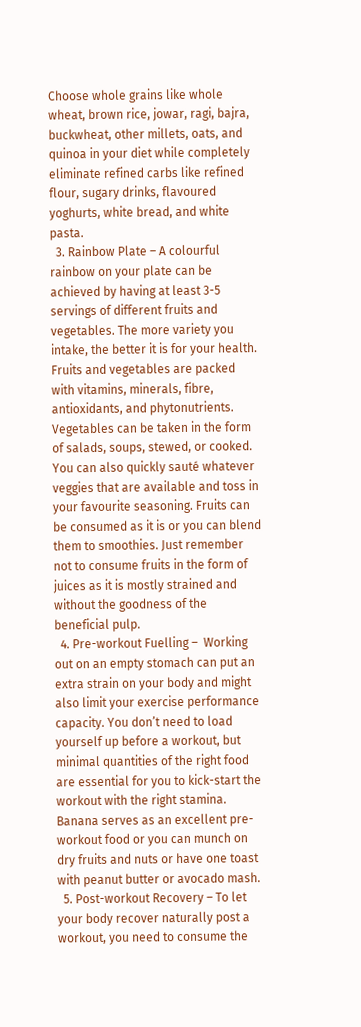Choose whole grains like whole wheat, brown rice, jowar, ragi, bajra, buckwheat, other millets, oats, and quinoa in your diet while completely eliminate refined carbs like refined flour, sugary drinks, flavoured yoghurts, white bread, and white pasta.
  3. Rainbow Plate – A colourful rainbow on your plate can be achieved by having at least 3-5 servings of different fruits and vegetables. The more variety you intake, the better it is for your health. Fruits and vegetables are packed with vitamins, minerals, fibre, antioxidants, and phytonutrients. Vegetables can be taken in the form of salads, soups, stewed, or cooked. You can also quickly sauté whatever veggies that are available and toss in your favourite seasoning. Fruits can be consumed as it is or you can blend them to smoothies. Just remember not to consume fruits in the form of juices as it is mostly strained and without the goodness of the beneficial pulp.
  4. Pre-workout Fuelling –  Working out on an empty stomach can put an extra strain on your body and might also limit your exercise performance capacity. You don’t need to load yourself up before a workout, but minimal quantities of the right food are essential for you to kick-start the workout with the right stamina. Banana serves as an excellent pre-workout food or you can munch on dry fruits and nuts or have one toast with peanut butter or avocado mash.
  5. Post-workout Recovery – To let your body recover naturally post a workout, you need to consume the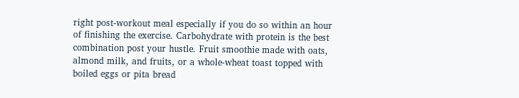right post-workout meal especially if you do so within an hour of finishing the exercise. Carbohydrate with protein is the best combination post your hustle. Fruit smoothie made with oats, almond milk, and fruits, or a whole-wheat toast topped with boiled eggs or pita bread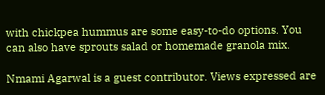with chickpea hummus are some easy-to-do options. You can also have sprouts salad or homemade granola mix.

Nmami Agarwal is a guest contributor. Views expressed are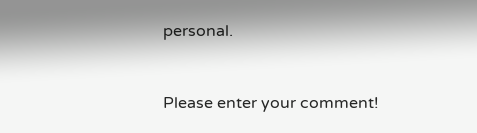personal.


Please enter your comment!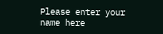Please enter your name here